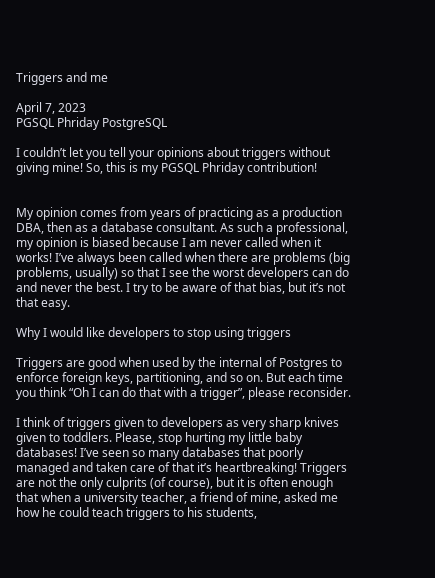Triggers and me

April 7, 2023
PGSQL Phriday PostgreSQL

I couldn’t let you tell your opinions about triggers without giving mine! So, this is my PGSQL Phriday contribution!


My opinion comes from years of practicing as a production DBA, then as a database consultant. As such a professional, my opinion is biased because I am never called when it works! I’ve always been called when there are problems (big problems, usually) so that I see the worst developers can do and never the best. I try to be aware of that bias, but it’s not that easy.

Why I would like developers to stop using triggers

Triggers are good when used by the internal of Postgres to enforce foreign keys, partitioning, and so on. But each time you think “Oh I can do that with a trigger”, please reconsider.

I think of triggers given to developers as very sharp knives given to toddlers. Please, stop hurting my little baby databases! I’ve seen so many databases that poorly managed and taken care of that it’s heartbreaking! Triggers are not the only culprits (of course), but it is often enough that when a university teacher, a friend of mine, asked me how he could teach triggers to his students,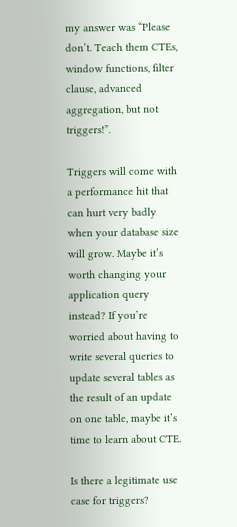my answer was “Please don’t. Teach them CTEs, window functions, filter clause, advanced aggregation, but not triggers!”.

Triggers will come with a performance hit that can hurt very badly when your database size will grow. Maybe it’s worth changing your application query instead? If you’re worried about having to write several queries to update several tables as the result of an update on one table, maybe it’s time to learn about CTE.

Is there a legitimate use case for triggers?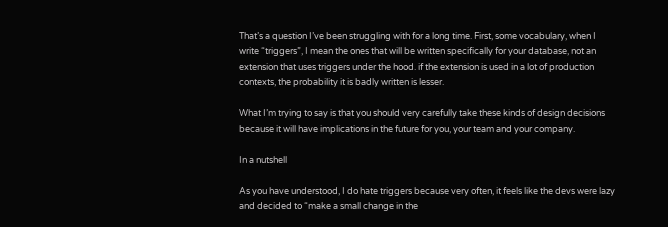That’s a question I’ve been struggling with for a long time. First, some vocabulary, when I write “triggers”, I mean the ones that will be written specifically for your database, not an extension that uses triggers under the hood. if the extension is used in a lot of production contexts, the probability it is badly written is lesser.

What I’m trying to say is that you should very carefully take these kinds of design decisions because it will have implications in the future for you, your team and your company.

In a nutshell

As you have understood, I do hate triggers because very often, it feels like the devs were lazy and decided to “make a small change in the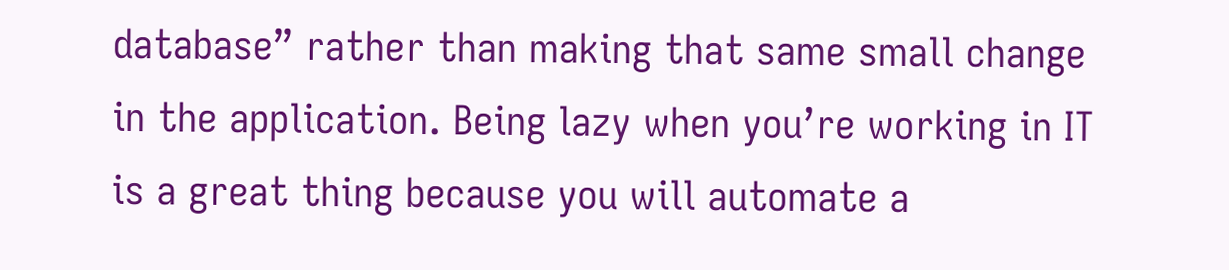database” rather than making that same small change in the application. Being lazy when you’re working in IT is a great thing because you will automate a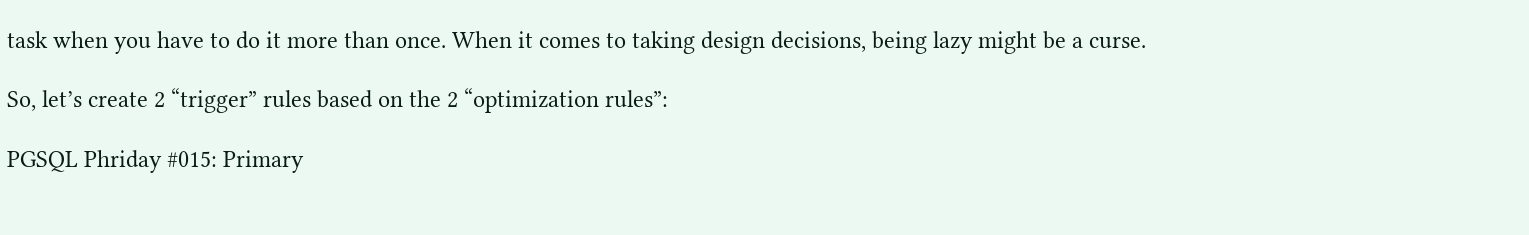task when you have to do it more than once. When it comes to taking design decisions, being lazy might be a curse.

So, let’s create 2 “trigger” rules based on the 2 “optimization rules”:

PGSQL Phriday #015: Primary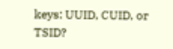keys: UUID, CUID, or TSID?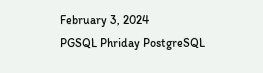February 3, 2024
PGSQL Phriday PostgreSQL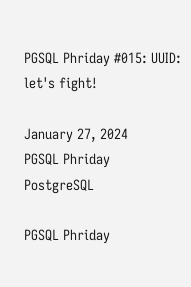PGSQL Phriday #015: UUID: let's fight!

January 27, 2024
PGSQL Phriday PostgreSQL

PGSQL Phriday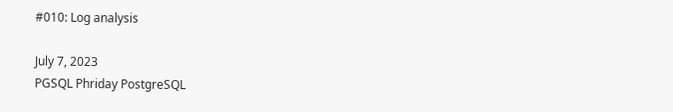#010: Log analysis

July 7, 2023
PGSQL Phriday PostgreSQL